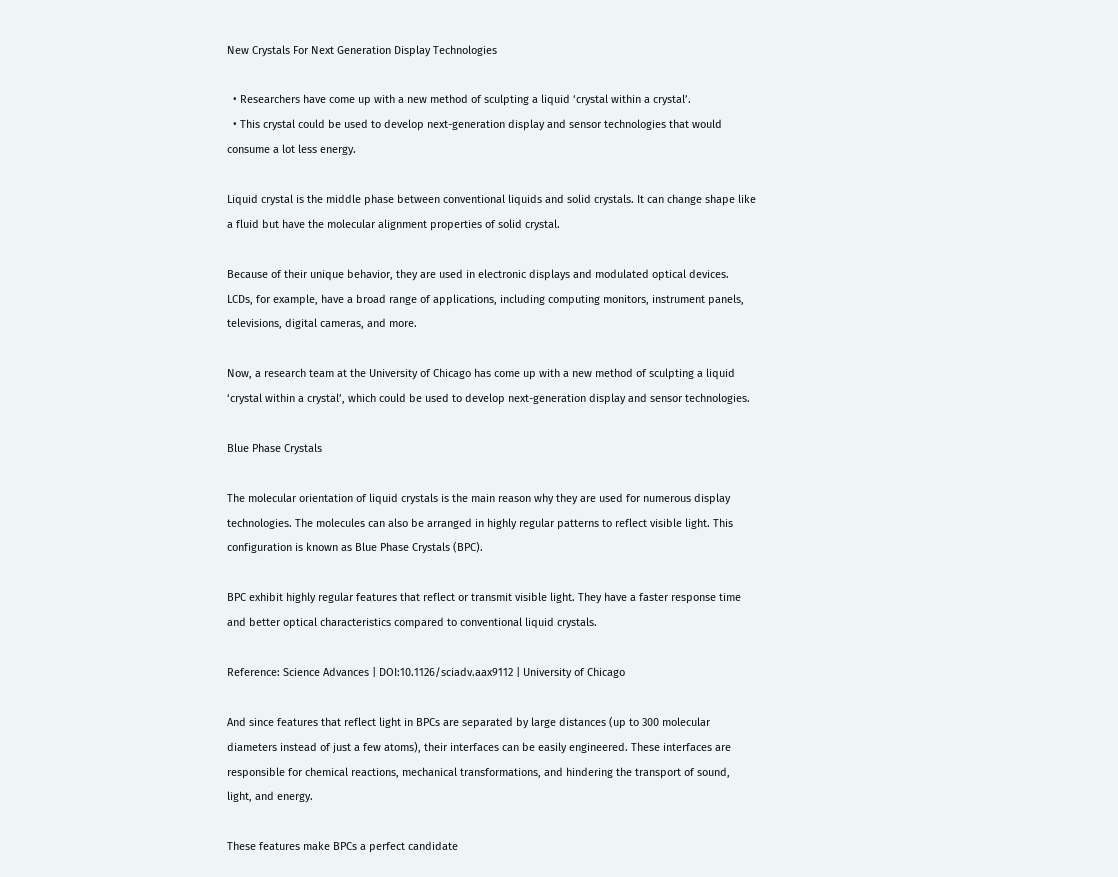New Crystals For Next Generation Display Technologies

  • Researchers have come up with a new method of sculpting a liquid ‘crystal within a crystal’.
  • This crystal could be used to develop next-generation display and sensor technologies that would consume a lot less energy.

Liquid crystal is the middle phase between conventional liquids and solid crystals. It can change shape like a fluid but have the molecular alignment properties of solid crystal.

Because of their unique behavior, they are used in electronic displays and modulated optical devices. LCDs, for example, have a broad range of applications, including computing monitors, instrument panels, televisions, digital cameras, and more.

Now, a research team at the University of Chicago has come up with a new method of sculpting a liquid ‘crystal within a crystal’, which could be used to develop next-generation display and sensor technologies.

Blue Phase Crystals

The molecular orientation of liquid crystals is the main reason why they are used for numerous display technologies. The molecules can also be arranged in highly regular patterns to reflect visible light. This configuration is known as Blue Phase Crystals (BPC).

BPC exhibit highly regular features that reflect or transmit visible light. They have a faster response time and better optical characteristics compared to conventional liquid crystals.

Reference: Science Advances | DOI:10.1126/sciadv.aax9112 | University of Chicago

And since features that reflect light in BPCs are separated by large distances (up to 300 molecular diameters instead of just a few atoms), their interfaces can be easily engineered. These interfaces are responsible for chemical reactions, mechanical transformations, and hindering the transport of sound, light, and energy.

These features make BPCs a perfect candidate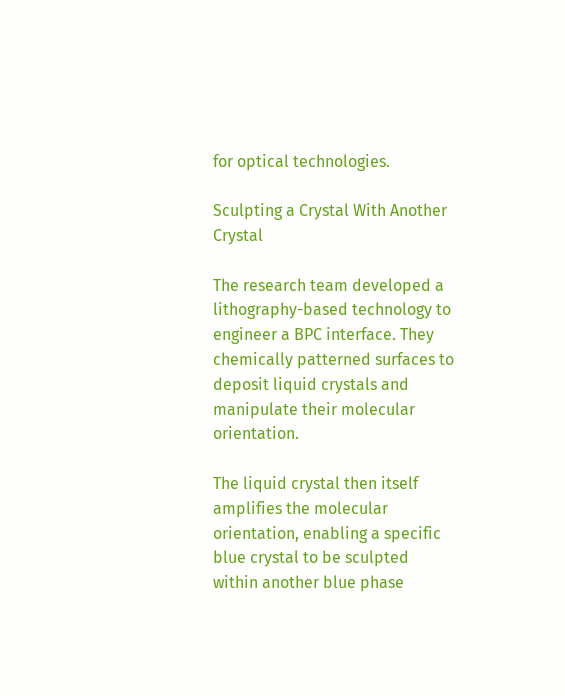for optical technologies.

Sculpting a Crystal With Another Crystal

The research team developed a lithography-based technology to engineer a BPC interface. They chemically patterned surfaces to deposit liquid crystals and manipulate their molecular orientation.

The liquid crystal then itself amplifies the molecular orientation, enabling a specific blue crystal to be sculpted within another blue phase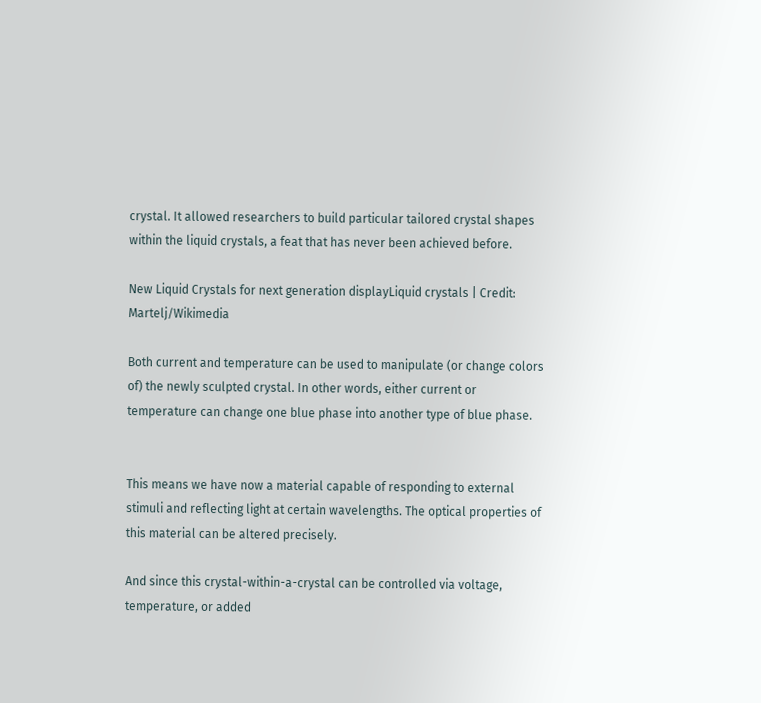crystal. It allowed researchers to build particular tailored crystal shapes within the liquid crystals, a feat that has never been achieved before.

New Liquid Crystals for next generation displayLiquid crystals | Credit: Martelj/Wikimedia

Both current and temperature can be used to manipulate (or change colors of) the newly sculpted crystal. In other words, either current or temperature can change one blue phase into another type of blue phase.


This means we have now a material capable of responding to external stimuli and reflecting light at certain wavelengths. The optical properties of this material can be altered precisely.

And since this crystal-within-a-crystal can be controlled via voltage, temperature, or added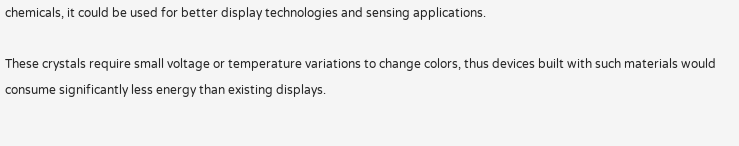chemicals, it could be used for better display technologies and sensing applications.

These crystals require small voltage or temperature variations to change colors, thus devices built with such materials would consume significantly less energy than existing displays.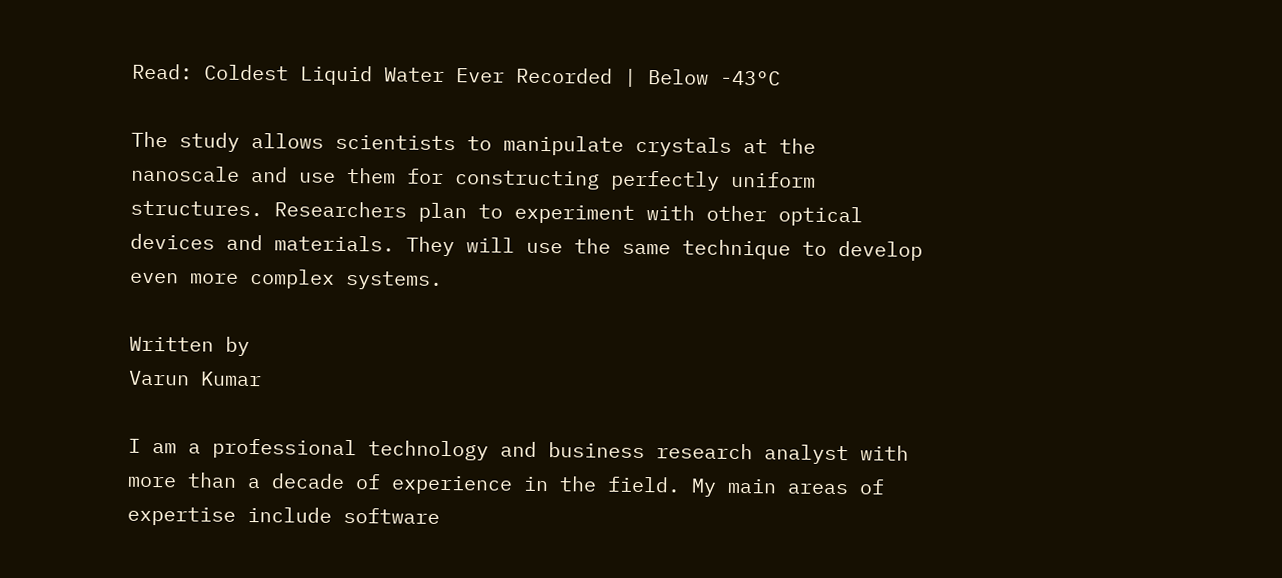Read: Coldest Liquid Water Ever Recorded | Below -43°C

The study allows scientists to manipulate crystals at the nanoscale and use them for constructing perfectly uniform structures. Researchers plan to experiment with other optical devices and materials. They will use the same technique to develop even more complex systems.

Written by
Varun Kumar

I am a professional technology and business research analyst with more than a decade of experience in the field. My main areas of expertise include software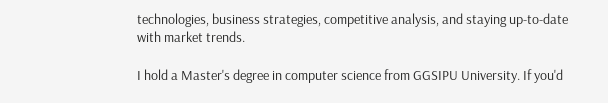technologies, business strategies, competitive analysis, and staying up-to-date with market trends.

I hold a Master's degree in computer science from GGSIPU University. If you'd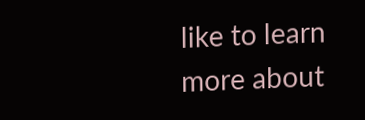like to learn more about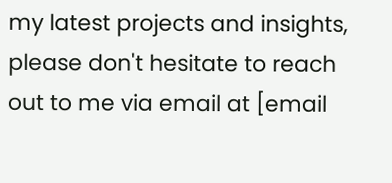my latest projects and insights, please don't hesitate to reach out to me via email at [email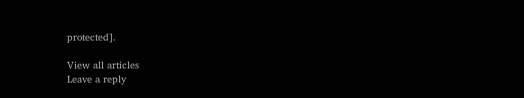protected].

View all articles
Leave a reply